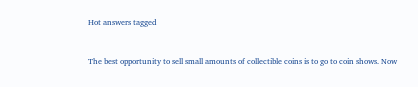Hot answers tagged


The best opportunity to sell small amounts of collectible coins is to go to coin shows. Now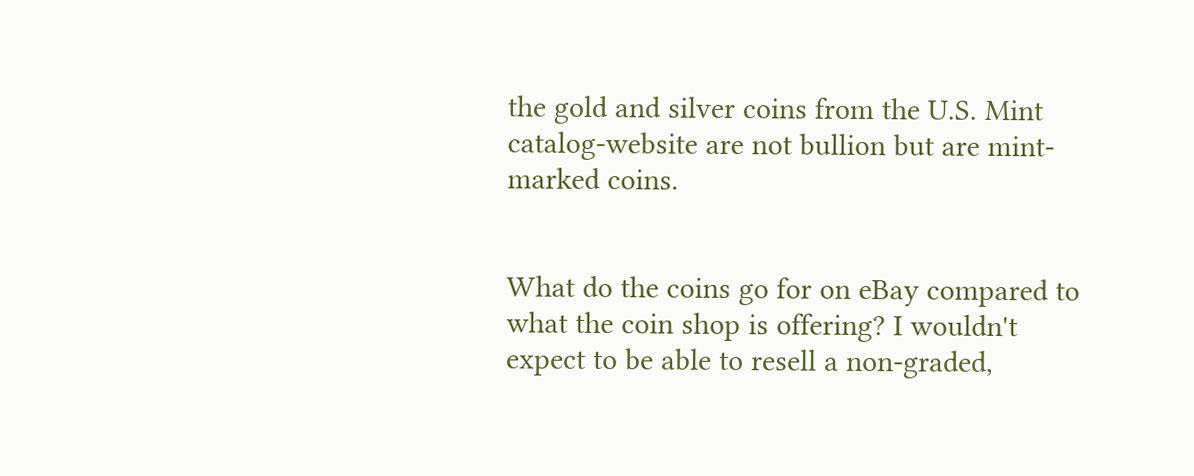the gold and silver coins from the U.S. Mint catalog-website are not bullion but are mint-marked coins.


What do the coins go for on eBay compared to what the coin shop is offering? I wouldn't expect to be able to resell a non-graded,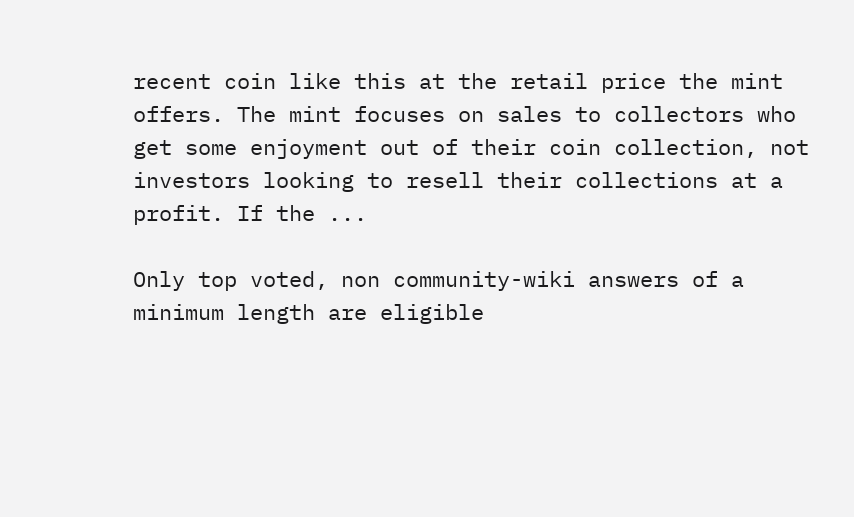recent coin like this at the retail price the mint offers. The mint focuses on sales to collectors who get some enjoyment out of their coin collection, not investors looking to resell their collections at a profit. If the ...

Only top voted, non community-wiki answers of a minimum length are eligible